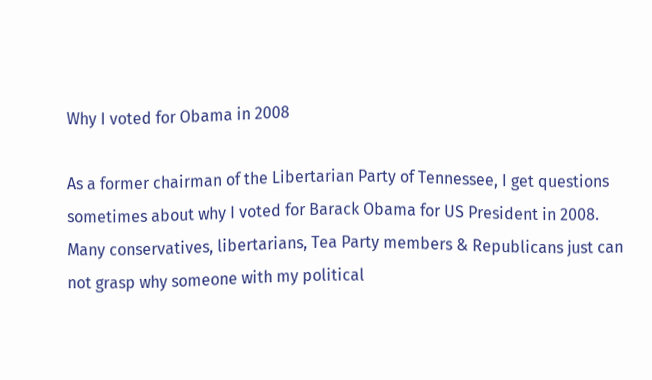Why I voted for Obama in 2008

As a former chairman of the Libertarian Party of Tennessee, I get questions sometimes about why I voted for Barack Obama for US President in 2008. Many conservatives, libertarians, Tea Party members & Republicans just can not grasp why someone with my political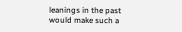leanings in the past would make such a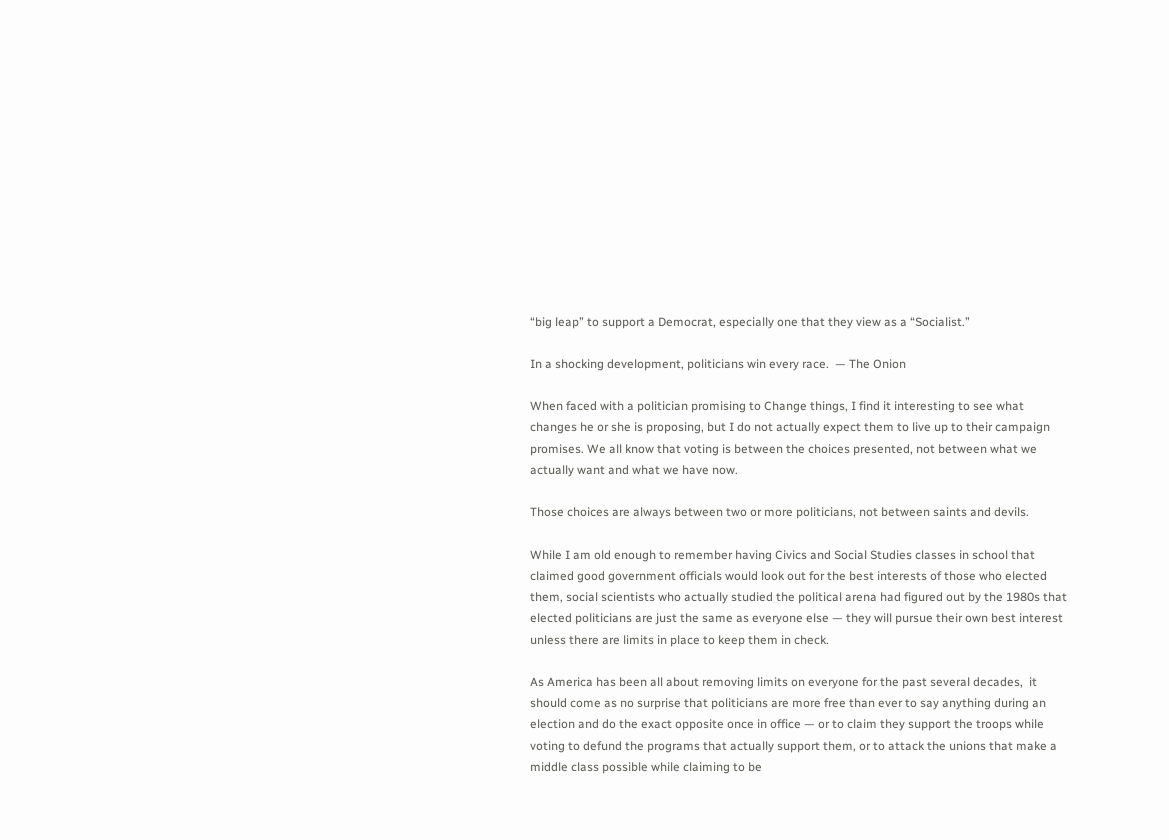“big leap” to support a Democrat, especially one that they view as a “Socialist.”

In a shocking development, politicians win every race.  — The Onion

When faced with a politician promising to Change things, I find it interesting to see what changes he or she is proposing, but I do not actually expect them to live up to their campaign promises. We all know that voting is between the choices presented, not between what we actually want and what we have now.

Those choices are always between two or more politicians, not between saints and devils.

While I am old enough to remember having Civics and Social Studies classes in school that claimed good government officials would look out for the best interests of those who elected them, social scientists who actually studied the political arena had figured out by the 1980s that elected politicians are just the same as everyone else — they will pursue their own best interest unless there are limits in place to keep them in check.

As America has been all about removing limits on everyone for the past several decades,  it should come as no surprise that politicians are more free than ever to say anything during an election and do the exact opposite once in office — or to claim they support the troops while voting to defund the programs that actually support them, or to attack the unions that make a middle class possible while claiming to be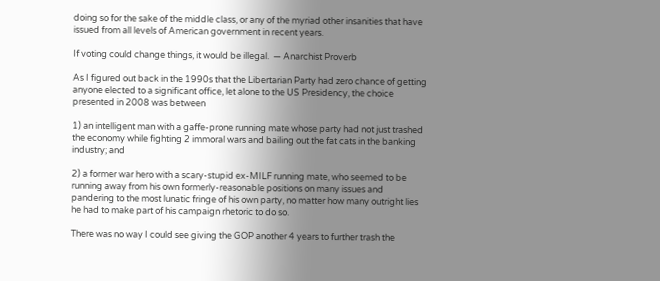doing so for the sake of the middle class, or any of the myriad other insanities that have issued from all levels of American government in recent years.

If voting could change things, it would be illegal.  — Anarchist Proverb

As I figured out back in the 1990s that the Libertarian Party had zero chance of getting anyone elected to a significant office, let alone to the US Presidency, the choice presented in 2008 was between

1) an intelligent man with a gaffe-prone running mate whose party had not just trashed the economy while fighting 2 immoral wars and bailing out the fat cats in the banking industry; and

2) a former war hero with a scary-stupid ex-MILF running mate, who seemed to be running away from his own formerly-reasonable positions on many issues and pandering to the most lunatic fringe of his own party, no matter how many outright lies he had to make part of his campaign rhetoric to do so.

There was no way I could see giving the GOP another 4 years to further trash the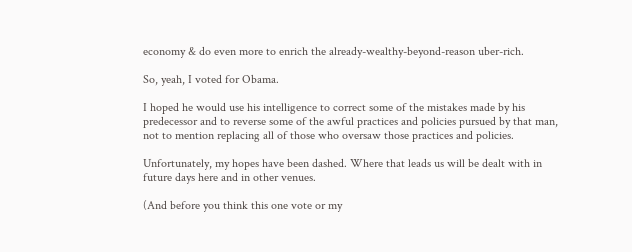economy & do even more to enrich the already-wealthy-beyond-reason uber-rich.

So, yeah, I voted for Obama.

I hoped he would use his intelligence to correct some of the mistakes made by his predecessor and to reverse some of the awful practices and policies pursued by that man, not to mention replacing all of those who oversaw those practices and policies.

Unfortunately, my hopes have been dashed. Where that leads us will be dealt with in future days here and in other venues.

(And before you think this one vote or my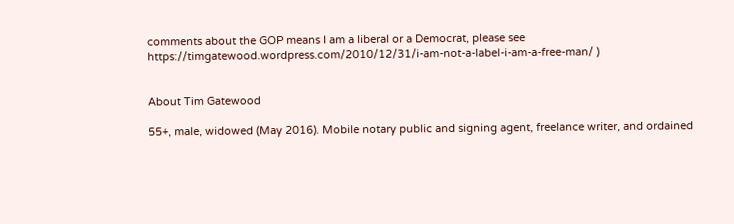comments about the GOP means I am a liberal or a Democrat, please see https://timgatewood.wordpress.com/2010/12/31/i-am-not-a-label-i-am-a-free-man/ )


About Tim Gatewood

55+, male, widowed (May 2016). Mobile notary public and signing agent, freelance writer, and ordained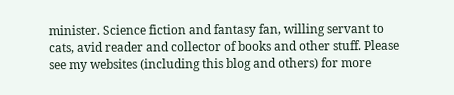minister. Science fiction and fantasy fan, willing servant to cats, avid reader and collector of books and other stuff. Please see my websites (including this blog and others) for more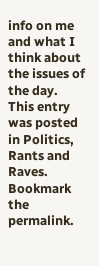info on me and what I think about the issues of the day.
This entry was posted in Politics, Rants and Raves. Bookmark the permalink.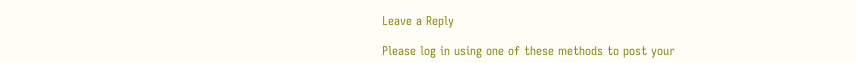Leave a Reply

Please log in using one of these methods to post your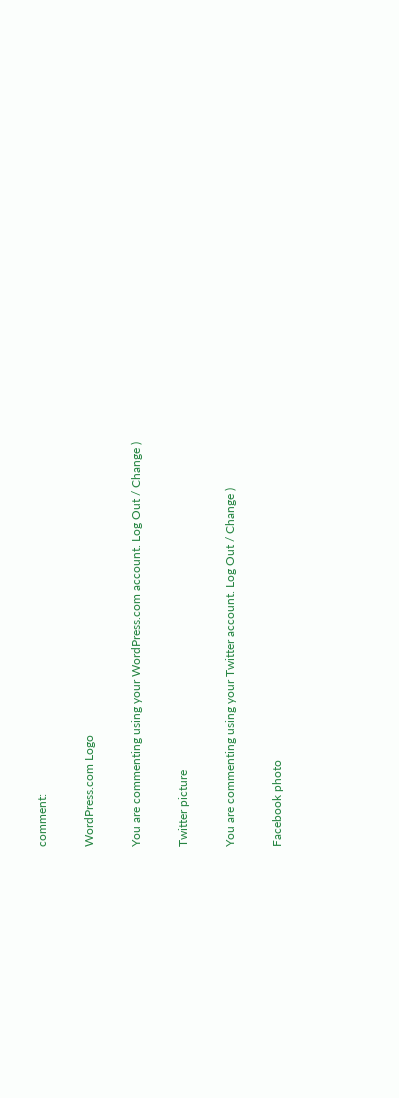comment:

WordPress.com Logo

You are commenting using your WordPress.com account. Log Out / Change )

Twitter picture

You are commenting using your Twitter account. Log Out / Change )

Facebook photo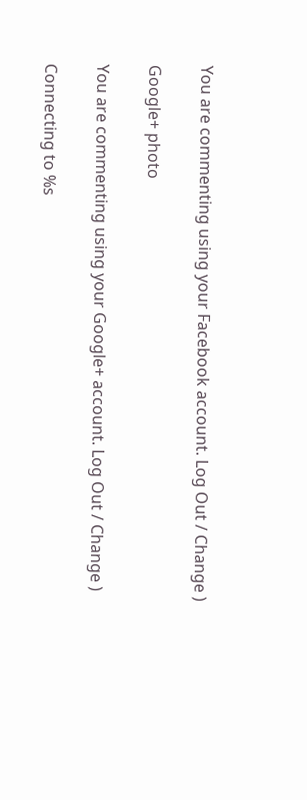You are commenting using your Facebook account. Log Out / Change )

Google+ photo

You are commenting using your Google+ account. Log Out / Change )

Connecting to %s